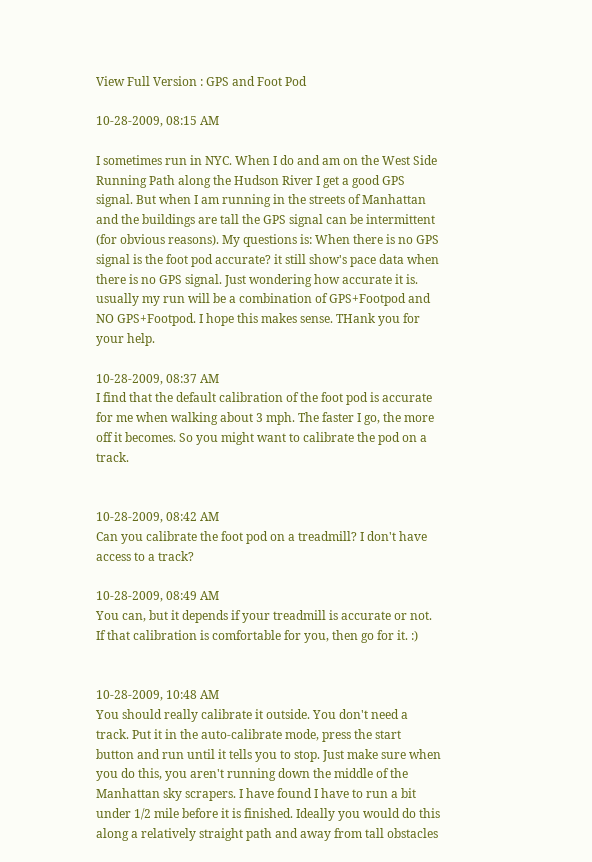View Full Version : GPS and Foot Pod

10-28-2009, 08:15 AM

I sometimes run in NYC. When I do and am on the West Side Running Path along the Hudson River I get a good GPS signal. But when I am running in the streets of Manhattan and the buildings are tall the GPS signal can be intermittent (for obvious reasons). My questions is: When there is no GPS signal is the foot pod accurate? it still show's pace data when there is no GPS signal. Just wondering how accurate it is. usually my run will be a combination of GPS+Footpod and NO GPS+Footpod. I hope this makes sense. THank you for your help.

10-28-2009, 08:37 AM
I find that the default calibration of the foot pod is accurate for me when walking about 3 mph. The faster I go, the more off it becomes. So you might want to calibrate the pod on a track.


10-28-2009, 08:42 AM
Can you calibrate the foot pod on a treadmill? I don't have access to a track?

10-28-2009, 08:49 AM
You can, but it depends if your treadmill is accurate or not. If that calibration is comfortable for you, then go for it. :)


10-28-2009, 10:48 AM
You should really calibrate it outside. You don't need a track. Put it in the auto-calibrate mode, press the start button and run until it tells you to stop. Just make sure when you do this, you aren't running down the middle of the Manhattan sky scrapers. I have found I have to run a bit under 1/2 mile before it is finished. Ideally you would do this along a relatively straight path and away from tall obstacles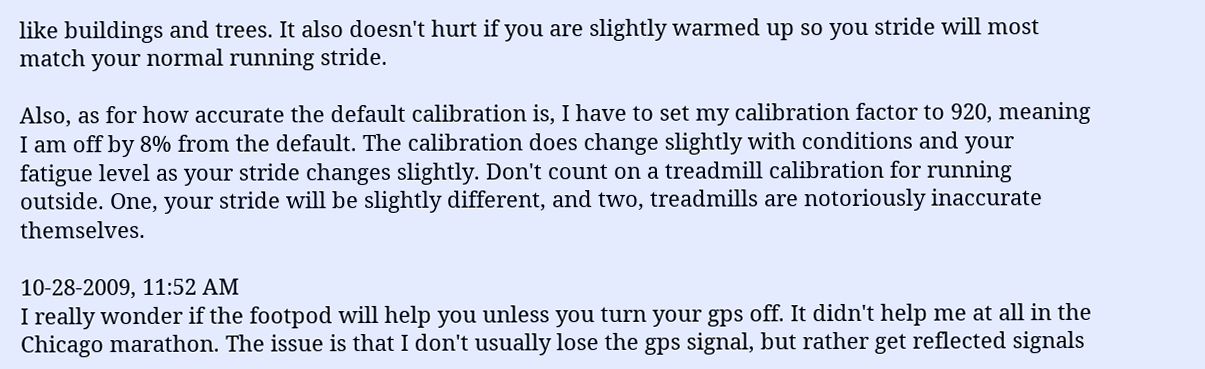like buildings and trees. It also doesn't hurt if you are slightly warmed up so you stride will most match your normal running stride.

Also, as for how accurate the default calibration is, I have to set my calibration factor to 920, meaning I am off by 8% from the default. The calibration does change slightly with conditions and your fatigue level as your stride changes slightly. Don't count on a treadmill calibration for running outside. One, your stride will be slightly different, and two, treadmills are notoriously inaccurate themselves.

10-28-2009, 11:52 AM
I really wonder if the footpod will help you unless you turn your gps off. It didn't help me at all in the Chicago marathon. The issue is that I don't usually lose the gps signal, but rather get reflected signals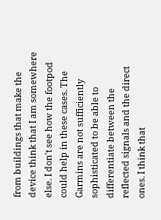from buildings that make the device think that I am somewhere else. I don't see how the footpod could help in these cases. The Garmins are not sufficiently sophisticated to be able to differentiate between the reflected signals and the direct ones. I think that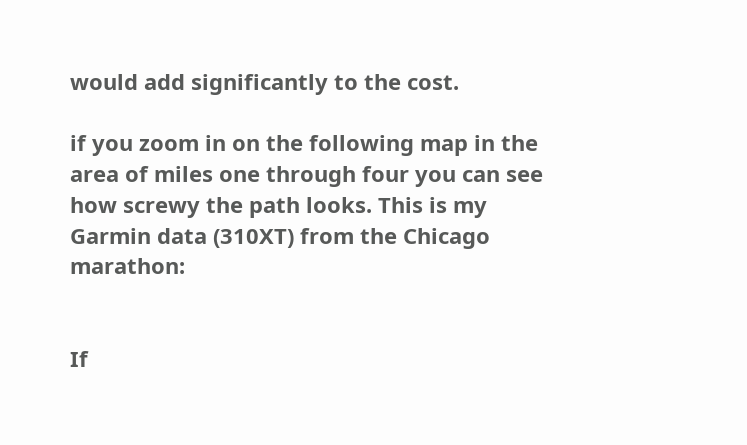would add significantly to the cost.

if you zoom in on the following map in the area of miles one through four you can see how screwy the path looks. This is my Garmin data (310XT) from the Chicago marathon:


If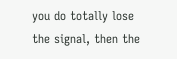you do totally lose the signal, then the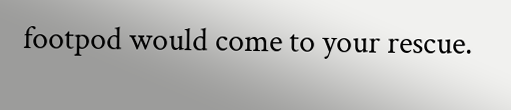footpod would come to your rescue.